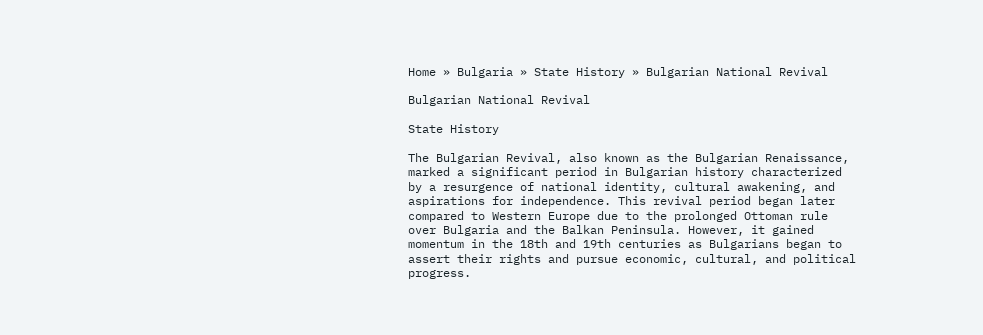Home » Bulgaria » State History » Bulgarian National Revival

Bulgarian National Revival

State History

The Bulgarian Revival, also known as the Bulgarian Renaissance, marked a significant period in Bulgarian history characterized by a resurgence of national identity, cultural awakening, and aspirations for independence. This revival period began later compared to Western Europe due to the prolonged Ottoman rule over Bulgaria and the Balkan Peninsula. However, it gained momentum in the 18th and 19th centuries as Bulgarians began to assert their rights and pursue economic, cultural, and political progress.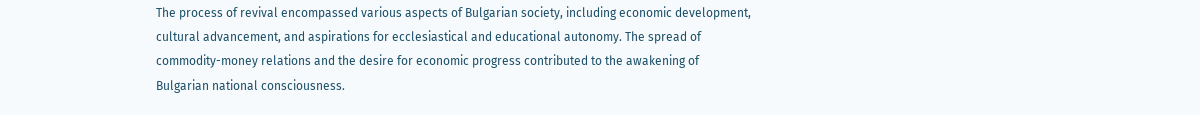The process of revival encompassed various aspects of Bulgarian society, including economic development, cultural advancement, and aspirations for ecclesiastical and educational autonomy. The spread of commodity-money relations and the desire for economic progress contributed to the awakening of Bulgarian national consciousness.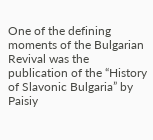One of the defining moments of the Bulgarian Revival was the publication of the “History of Slavonic Bulgaria” by Paisiy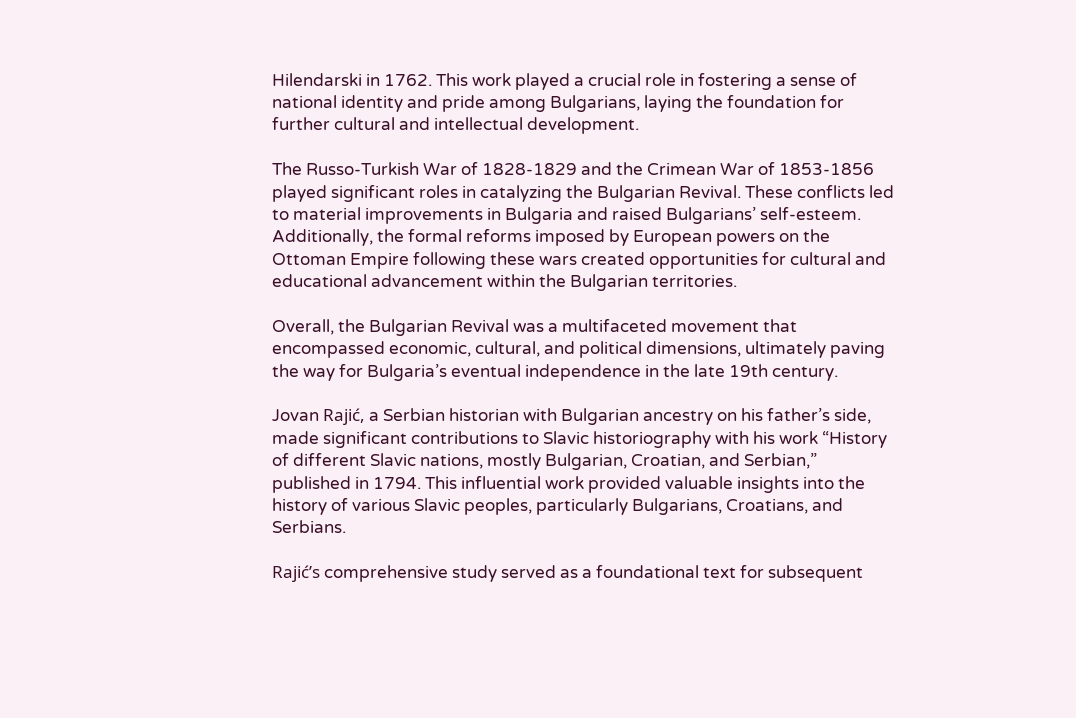Hilendarski in 1762. This work played a crucial role in fostering a sense of national identity and pride among Bulgarians, laying the foundation for further cultural and intellectual development.

The Russo-Turkish War of 1828-1829 and the Crimean War of 1853-1856 played significant roles in catalyzing the Bulgarian Revival. These conflicts led to material improvements in Bulgaria and raised Bulgarians’ self-esteem. Additionally, the formal reforms imposed by European powers on the Ottoman Empire following these wars created opportunities for cultural and educational advancement within the Bulgarian territories.

Overall, the Bulgarian Revival was a multifaceted movement that encompassed economic, cultural, and political dimensions, ultimately paving the way for Bulgaria’s eventual independence in the late 19th century.

Jovan Rajić, a Serbian historian with Bulgarian ancestry on his father’s side, made significant contributions to Slavic historiography with his work “History of different Slavic nations, mostly Bulgarian, Croatian, and Serbian,” published in 1794. This influential work provided valuable insights into the history of various Slavic peoples, particularly Bulgarians, Croatians, and Serbians.

Rajić’s comprehensive study served as a foundational text for subsequent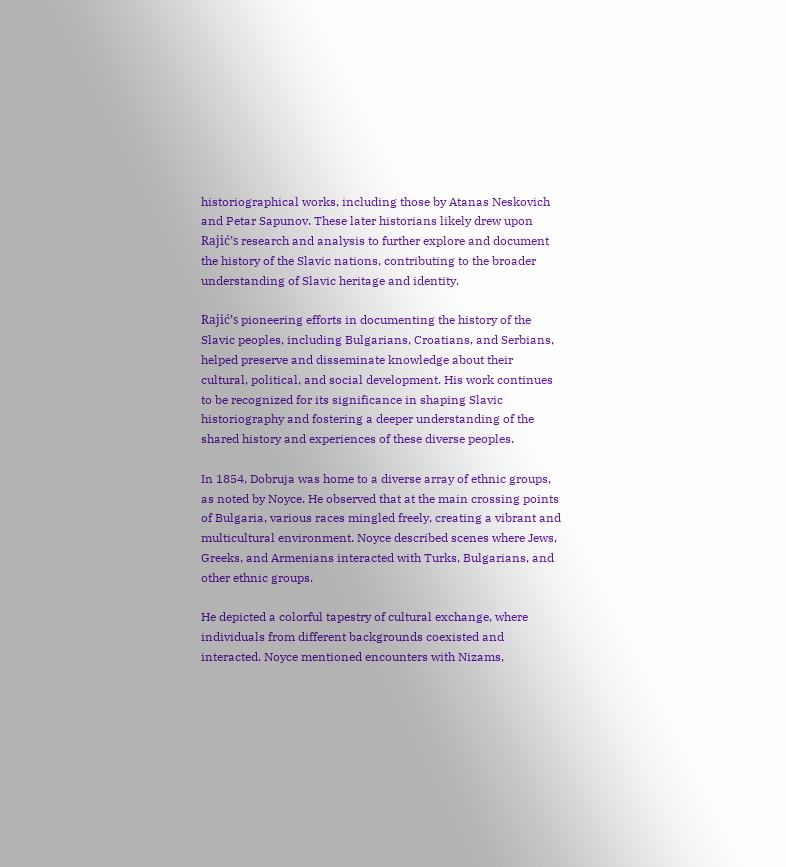historiographical works, including those by Atanas Neskovich and Petar Sapunov. These later historians likely drew upon Rajić’s research and analysis to further explore and document the history of the Slavic nations, contributing to the broader understanding of Slavic heritage and identity.

Rajić’s pioneering efforts in documenting the history of the Slavic peoples, including Bulgarians, Croatians, and Serbians, helped preserve and disseminate knowledge about their cultural, political, and social development. His work continues to be recognized for its significance in shaping Slavic historiography and fostering a deeper understanding of the shared history and experiences of these diverse peoples.

In 1854, Dobruja was home to a diverse array of ethnic groups, as noted by Noyce. He observed that at the main crossing points of Bulgaria, various races mingled freely, creating a vibrant and multicultural environment. Noyce described scenes where Jews, Greeks, and Armenians interacted with Turks, Bulgarians, and other ethnic groups.

He depicted a colorful tapestry of cultural exchange, where individuals from different backgrounds coexisted and interacted. Noyce mentioned encounters with Nizams,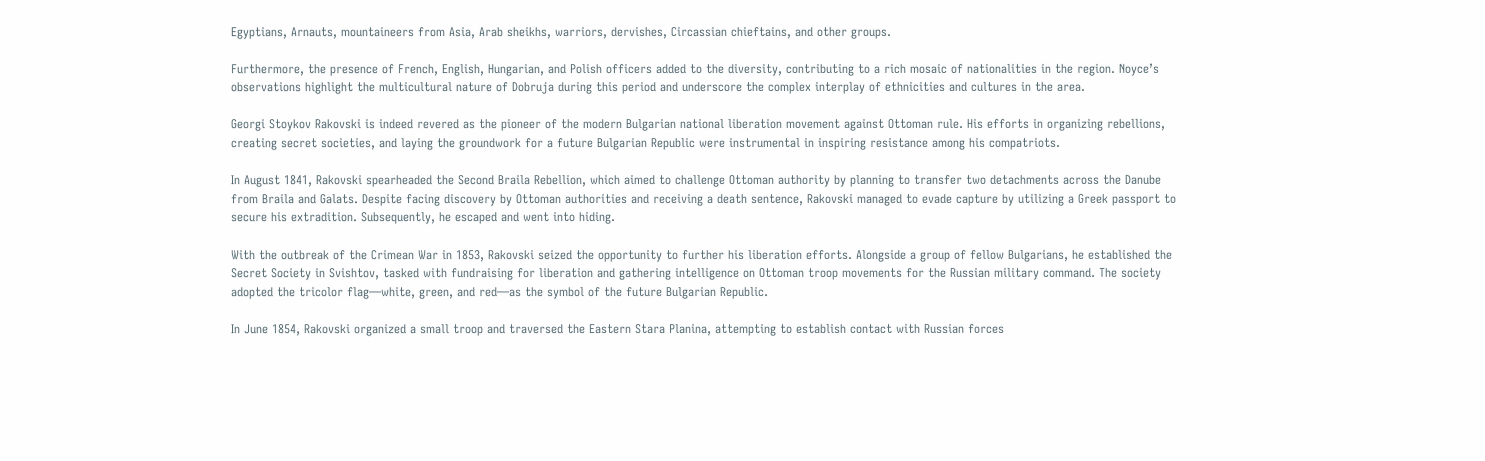Egyptians, Arnauts, mountaineers from Asia, Arab sheikhs, warriors, dervishes, Circassian chieftains, and other groups.

Furthermore, the presence of French, English, Hungarian, and Polish officers added to the diversity, contributing to a rich mosaic of nationalities in the region. Noyce’s observations highlight the multicultural nature of Dobruja during this period and underscore the complex interplay of ethnicities and cultures in the area.

Georgi Stoykov Rakovski is indeed revered as the pioneer of the modern Bulgarian national liberation movement against Ottoman rule. His efforts in organizing rebellions, creating secret societies, and laying the groundwork for a future Bulgarian Republic were instrumental in inspiring resistance among his compatriots.

In August 1841, Rakovski spearheaded the Second Braila Rebellion, which aimed to challenge Ottoman authority by planning to transfer two detachments across the Danube from Braila and Galats. Despite facing discovery by Ottoman authorities and receiving a death sentence, Rakovski managed to evade capture by utilizing a Greek passport to secure his extradition. Subsequently, he escaped and went into hiding.

With the outbreak of the Crimean War in 1853, Rakovski seized the opportunity to further his liberation efforts. Alongside a group of fellow Bulgarians, he established the Secret Society in Svishtov, tasked with fundraising for liberation and gathering intelligence on Ottoman troop movements for the Russian military command. The society adopted the tricolor flag—white, green, and red—as the symbol of the future Bulgarian Republic.

In June 1854, Rakovski organized a small troop and traversed the Eastern Stara Planina, attempting to establish contact with Russian forces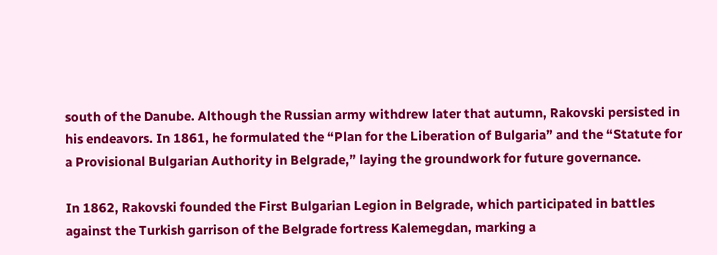south of the Danube. Although the Russian army withdrew later that autumn, Rakovski persisted in his endeavors. In 1861, he formulated the “Plan for the Liberation of Bulgaria” and the “Statute for a Provisional Bulgarian Authority in Belgrade,” laying the groundwork for future governance.

In 1862, Rakovski founded the First Bulgarian Legion in Belgrade, which participated in battles against the Turkish garrison of the Belgrade fortress Kalemegdan, marking a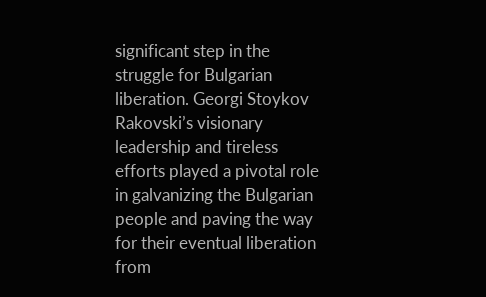significant step in the struggle for Bulgarian liberation. Georgi Stoykov Rakovski’s visionary leadership and tireless efforts played a pivotal role in galvanizing the Bulgarian people and paving the way for their eventual liberation from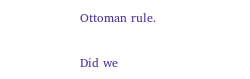Ottoman rule.

Did we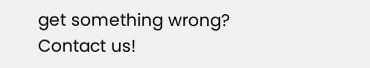get something wrong? Contact us!